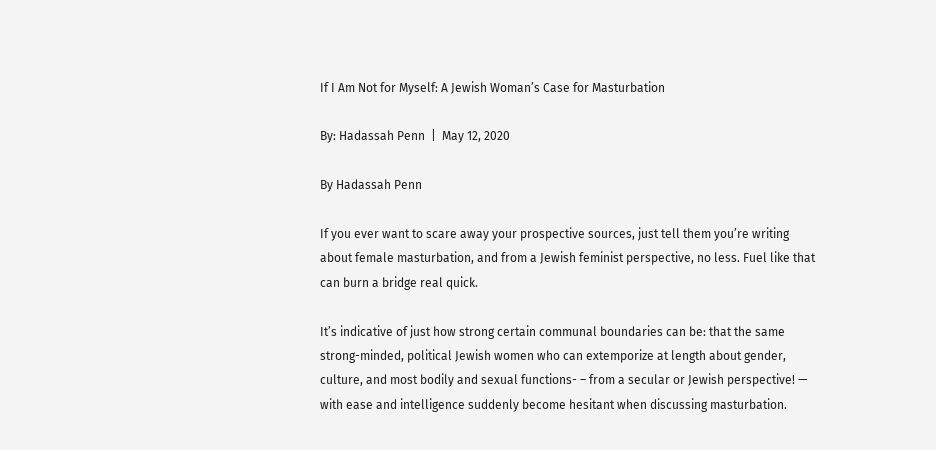If I Am Not for Myself: A Jewish Woman’s Case for Masturbation

By: Hadassah Penn  |  May 12, 2020

By Hadassah Penn

If you ever want to scare away your prospective sources, just tell them you’re writing about female masturbation, and from a Jewish feminist perspective, no less. Fuel like that can burn a bridge real quick.

It’s indicative of just how strong certain communal boundaries can be: that the same strong-minded, political Jewish women who can extemporize at length about gender, culture, and most bodily and sexual functions- – from a secular or Jewish perspective! — with ease and intelligence suddenly become hesitant when discussing masturbation.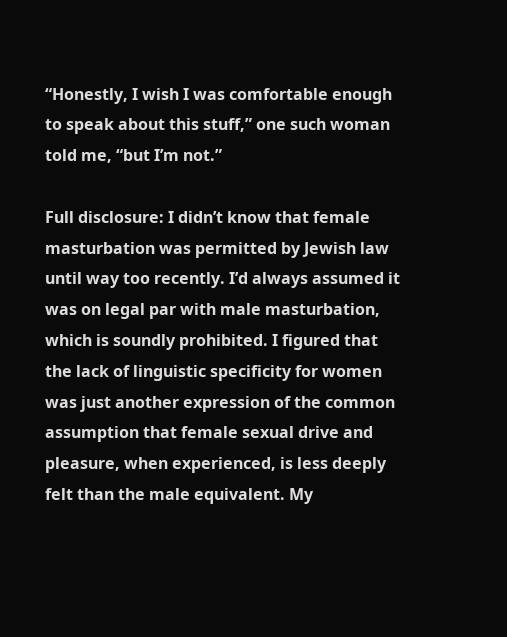“Honestly, I wish I was comfortable enough to speak about this stuff,” one such woman told me, “but I’m not.”

Full disclosure: I didn’t know that female masturbation was permitted by Jewish law until way too recently. I’d always assumed it was on legal par with male masturbation, which is soundly prohibited. I figured that the lack of linguistic specificity for women was just another expression of the common assumption that female sexual drive and pleasure, when experienced, is less deeply felt than the male equivalent. My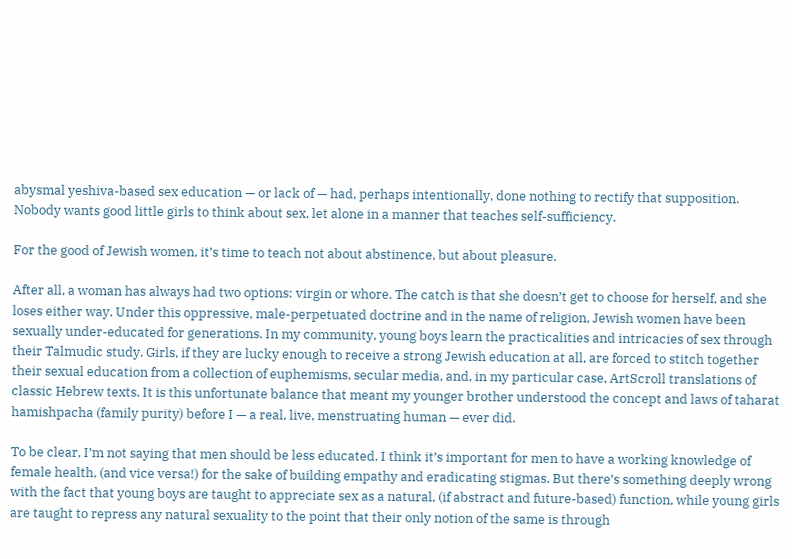abysmal yeshiva-based sex education — or lack of — had, perhaps intentionally, done nothing to rectify that supposition. Nobody wants good little girls to think about sex, let alone in a manner that teaches self-sufficiency.

For the good of Jewish women, it’s time to teach not about abstinence, but about pleasure.

After all, a woman has always had two options: virgin or whore. The catch is that she doesn’t get to choose for herself, and she loses either way. Under this oppressive, male-perpetuated doctrine and in the name of religion, Jewish women have been sexually under-educated for generations. In my community, young boys learn the practicalities and intricacies of sex through their Talmudic study. Girls, if they are lucky enough to receive a strong Jewish education at all, are forced to stitch together their sexual education from a collection of euphemisms, secular media, and, in my particular case, ArtScroll translations of classic Hebrew texts. It is this unfortunate balance that meant my younger brother understood the concept and laws of taharat hamishpacha (family purity) before I — a real, live, menstruating human — ever did.

To be clear, I’m not saying that men should be less educated. I think it’s important for men to have a working knowledge of female health, (and vice versa!) for the sake of building empathy and eradicating stigmas. But there’s something deeply wrong with the fact that young boys are taught to appreciate sex as a natural, (if abstract and future-based) function, while young girls are taught to repress any natural sexuality to the point that their only notion of the same is through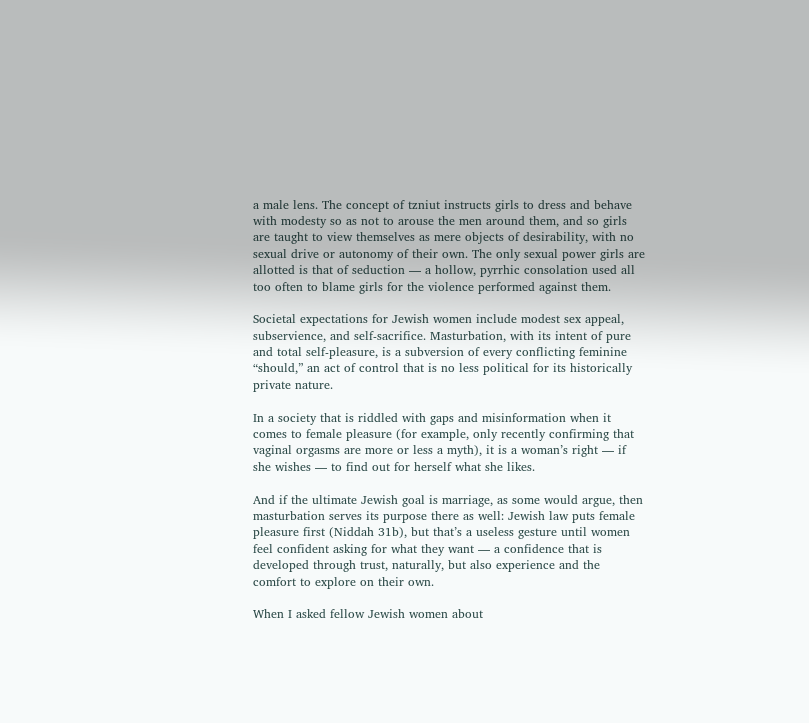a male lens. The concept of tzniut instructs girls to dress and behave with modesty so as not to arouse the men around them, and so girls are taught to view themselves as mere objects of desirability, with no sexual drive or autonomy of their own. The only sexual power girls are allotted is that of seduction — a hollow, pyrrhic consolation used all too often to blame girls for the violence performed against them.

Societal expectations for Jewish women include modest sex appeal, subservience, and self-sacrifice. Masturbation, with its intent of pure and total self-pleasure, is a subversion of every conflicting feminine “should,” an act of control that is no less political for its historically private nature.

In a society that is riddled with gaps and misinformation when it comes to female pleasure (for example, only recently confirming that vaginal orgasms are more or less a myth), it is a woman’s right — if she wishes — to find out for herself what she likes.

And if the ultimate Jewish goal is marriage, as some would argue, then masturbation serves its purpose there as well: Jewish law puts female pleasure first (Niddah 31b), but that’s a useless gesture until women feel confident asking for what they want — a confidence that is developed through trust, naturally, but also experience and the comfort to explore on their own.

When I asked fellow Jewish women about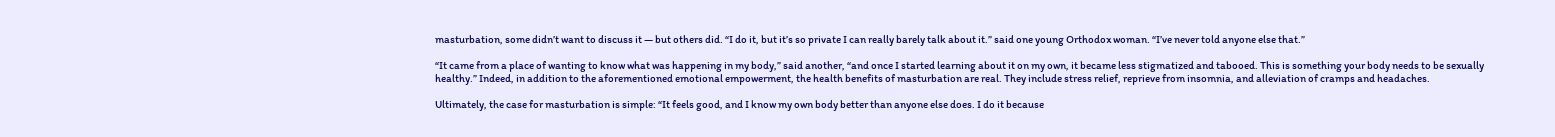masturbation, some didn’t want to discuss it — but others did. “I do it, but it’s so private I can really barely talk about it.” said one young Orthodox woman. “I’ve never told anyone else that.”

“It came from a place of wanting to know what was happening in my body,” said another, “and once I started learning about it on my own, it became less stigmatized and tabooed. This is something your body needs to be sexually healthy.” Indeed, in addition to the aforementioned emotional empowerment, the health benefits of masturbation are real. They include stress relief, reprieve from insomnia, and alleviation of cramps and headaches.

Ultimately, the case for masturbation is simple: “It feels good, and I know my own body better than anyone else does. I do it because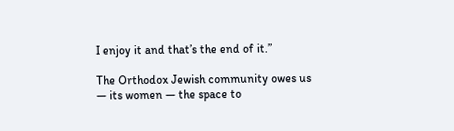I enjoy it and that’s the end of it.”

The Orthodox Jewish community owes us — its women — the space to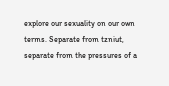explore our sexuality on our own terms. Separate from tzniut, separate from the pressures of a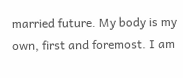married future. My body is my own, first and foremost. I am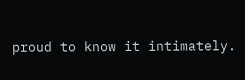proud to know it intimately.